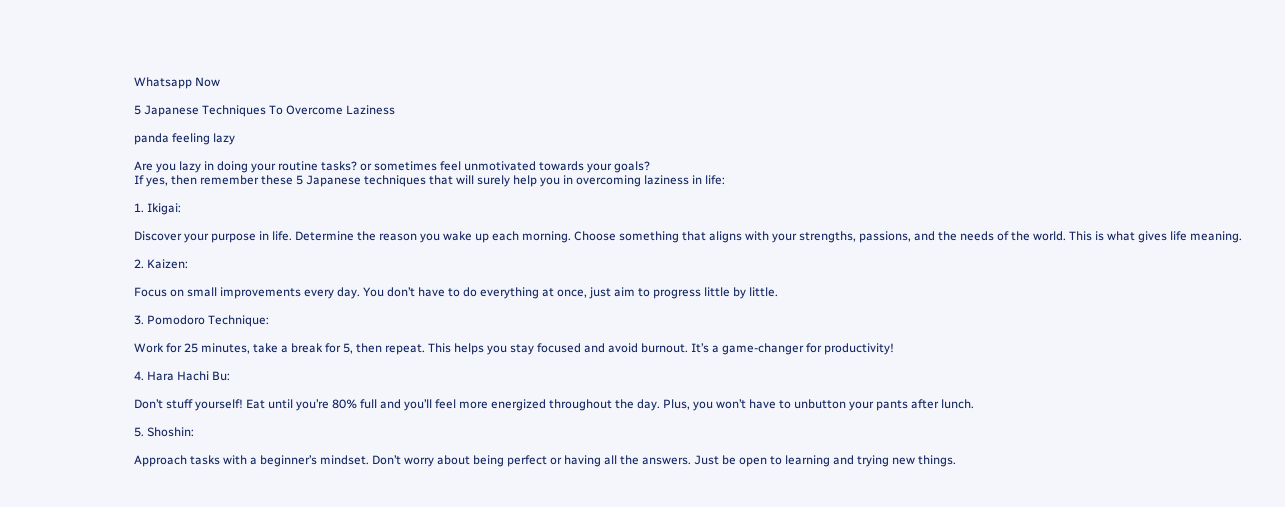Whatsapp Now

5 Japanese Techniques To Overcome Laziness

panda feeling lazy

Are you lazy in doing your routine tasks? or sometimes feel unmotivated towards your goals?
If yes, then remember these 5 Japanese techniques that will surely help you in overcoming laziness in life:

1. Ikigai:

Discover your purpose in life. Determine the reason you wake up each morning. Choose something that aligns with your strengths, passions, and the needs of the world. This is what gives life meaning.

2. Kaizen:

Focus on small improvements every day. You don’t have to do everything at once, just aim to progress little by little.

3. Pomodoro Technique:

Work for 25 minutes, take a break for 5, then repeat. This helps you stay focused and avoid burnout. It’s a game-changer for productivity!

4. Hara Hachi Bu:

Don’t stuff yourself! Eat until you’re 80% full and you’ll feel more energized throughout the day. Plus, you won’t have to unbutton your pants after lunch.

5. Shoshin:

Approach tasks with a beginner’s mindset. Don’t worry about being perfect or having all the answers. Just be open to learning and trying new things.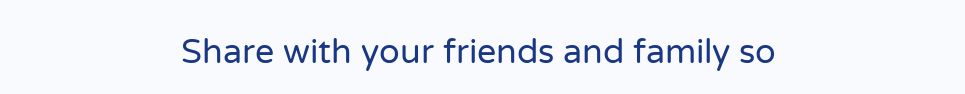Share with your friends and family so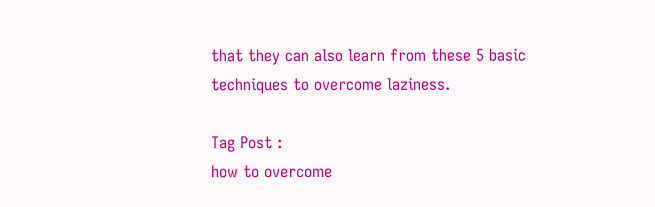that they can also learn from these 5 basic techniques to overcome laziness.

Tag Post :
how to overcome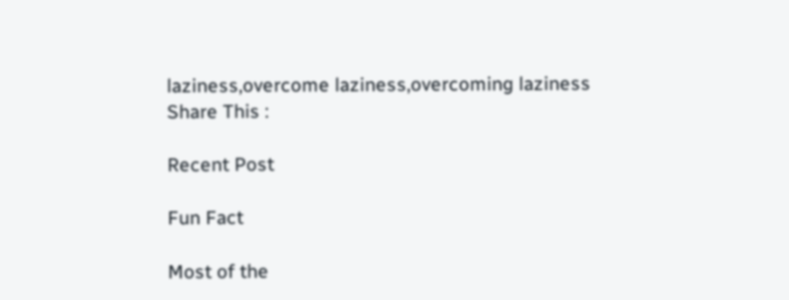laziness,overcome laziness,overcoming laziness
Share This :

Recent Post

Fun Fact

Most of the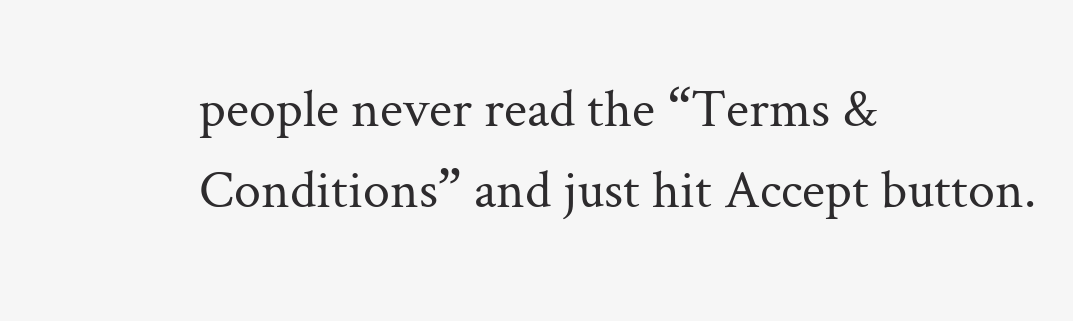people never read the “Terms & Conditions” and just hit Accept button.